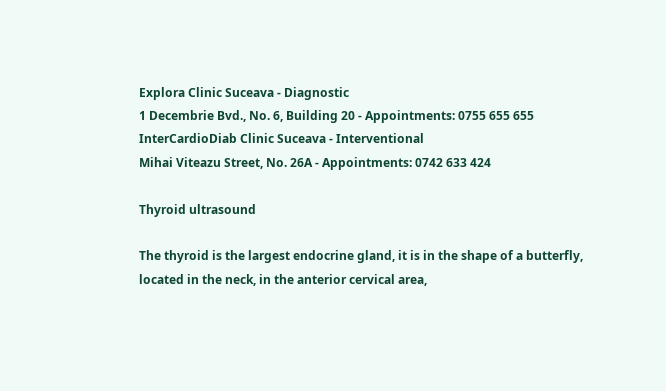Explora Clinic Suceava - Diagnostic
1 Decembrie Bvd., No. 6, Building 20 - Appointments: 0755 655 655
InterCardioDiab Clinic Suceava - Interventional
Mihai Viteazu Street, No. 26A - Appointments: 0742 633 424

Thyroid ultrasound

The thyroid is the largest endocrine gland, it is in the shape of a butterfly, located in the neck, in the anterior cervical area,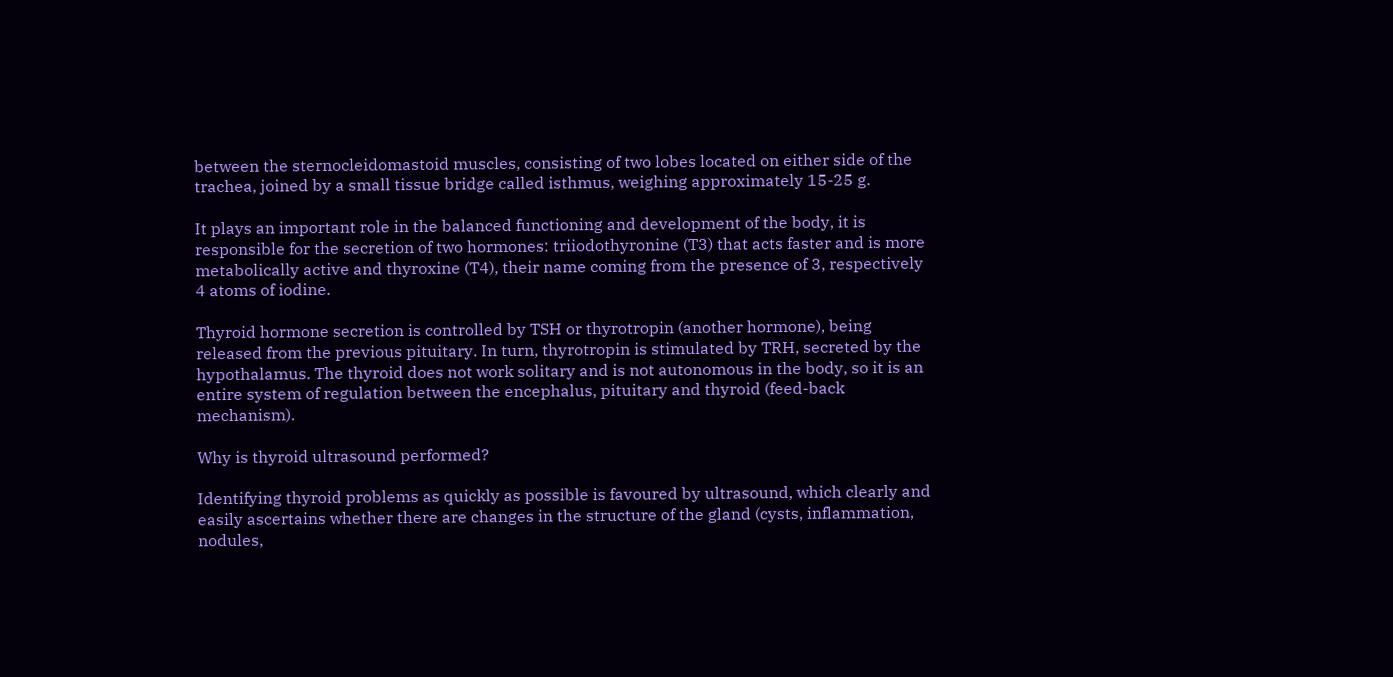between the sternocleidomastoid muscles, consisting of two lobes located on either side of the trachea, joined by a small tissue bridge called isthmus, weighing approximately 15-25 g.

It plays an important role in the balanced functioning and development of the body, it is responsible for the secretion of two hormones: triiodothyronine (T3) that acts faster and is more metabolically active and thyroxine (T4), their name coming from the presence of 3, respectively 4 atoms of iodine.

Thyroid hormone secretion is controlled by TSH or thyrotropin (another hormone), being released from the previous pituitary. In turn, thyrotropin is stimulated by TRH, secreted by the hypothalamus. The thyroid does not work solitary and is not autonomous in the body, so it is an entire system of regulation between the encephalus, pituitary and thyroid (feed-back mechanism).

Why is thyroid ultrasound performed?

Identifying thyroid problems as quickly as possible is favoured by ultrasound, which clearly and easily ascertains whether there are changes in the structure of the gland (cysts, inflammation, nodules,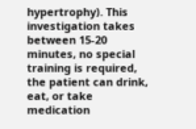hypertrophy). This investigation takes between 15-20 minutes, no special training is required, the patient can drink, eat, or take medication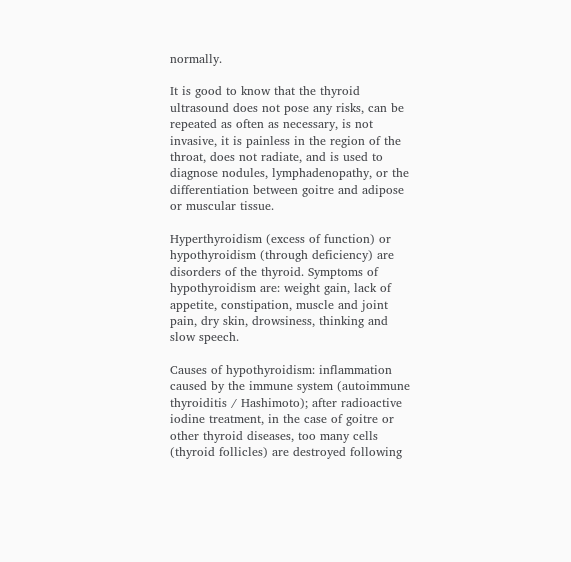normally.

It is good to know that the thyroid ultrasound does not pose any risks, can be repeated as often as necessary, is not invasive, it is painless in the region of the throat, does not radiate, and is used to diagnose nodules, lymphadenopathy, or the differentiation between goitre and adipose or muscular tissue.

Hyperthyroidism (excess of function) or hypothyroidism (through deficiency) are disorders of the thyroid. Symptoms of hypothyroidism are: weight gain, lack of appetite, constipation, muscle and joint pain, dry skin, drowsiness, thinking and slow speech.

Causes of hypothyroidism: inflammation caused by the immune system (autoimmune thyroiditis / Hashimoto); after radioactive iodine treatment, in the case of goitre or other thyroid diseases, too many cells (thyroid follicles) are destroyed following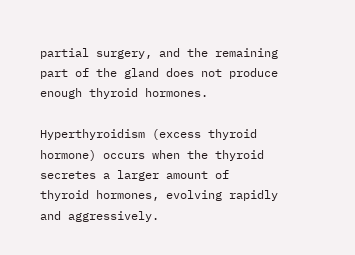partial surgery, and the remaining part of the gland does not produce enough thyroid hormones.

Hyperthyroidism (excess thyroid hormone) occurs when the thyroid secretes a larger amount of thyroid hormones, evolving rapidly and aggressively.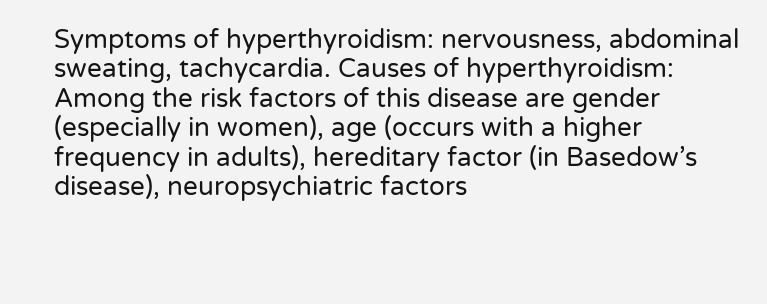Symptoms of hyperthyroidism: nervousness, abdominal sweating, tachycardia. Causes of hyperthyroidism: Among the risk factors of this disease are gender (especially in women), age (occurs with a higher frequency in adults), hereditary factor (in Basedow’s disease), neuropsychiatric factors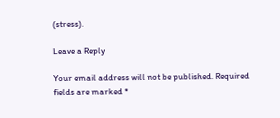(stress).

Leave a Reply

Your email address will not be published. Required fields are marked *